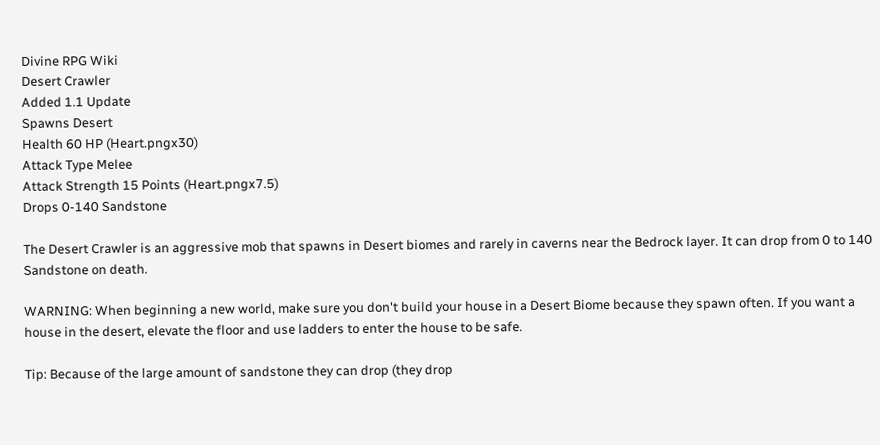Divine RPG Wiki
Desert Crawler
Added 1.1 Update
Spawns Desert
Health 60 HP (Heart.pngx30)
Attack Type Melee
Attack Strength 15 Points (Heart.pngx7.5)
Drops 0-140 Sandstone

The Desert Crawler is an aggressive mob that spawns in Desert biomes and rarely in caverns near the Bedrock layer. It can drop from 0 to 140 Sandstone on death.

WARNING: When beginning a new world, make sure you don't build your house in a Desert Biome because they spawn often. If you want a house in the desert, elevate the floor and use ladders to enter the house to be safe.

Tip: Because of the large amount of sandstone they can drop (they drop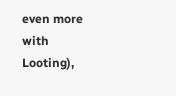even more with Looting),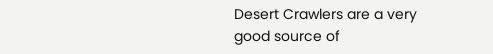Desert Crawlers are a very good source of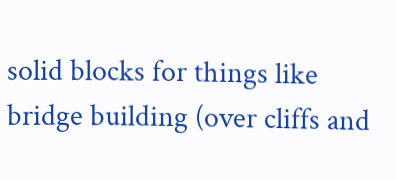solid blocks for things like bridge building (over cliffs and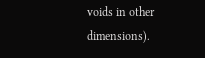voids in other dimensions).